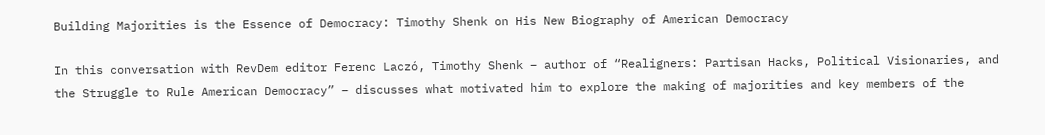Building Majorities is the Essence of Democracy: Timothy Shenk on His New Biography of American Democracy

In this conversation with RevDem editor Ferenc Laczó, Timothy Shenk – author of “Realigners: Partisan Hacks, Political Visionaries, and the Struggle to Rule American Democracy” – discusses what motivated him to explore the making of majorities and key members of the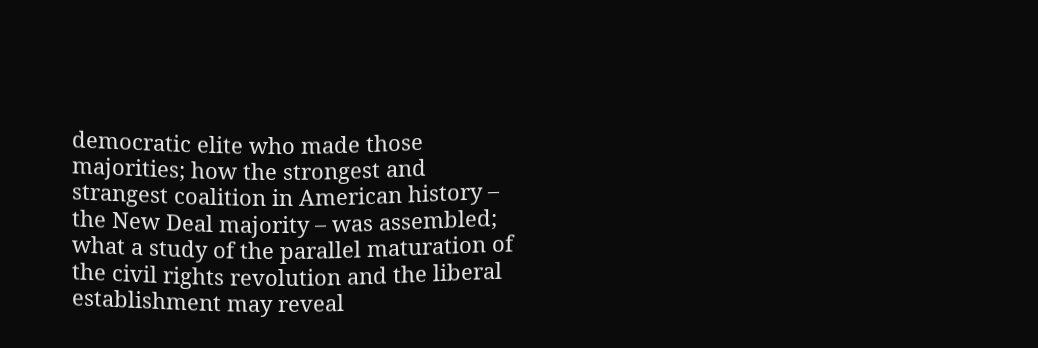democratic elite who made those majorities; how the strongest and strangest coalition in American history – the New Deal majority – was assembled; what a study of the parallel maturation of the civil rights revolution and the liberal establishment may reveal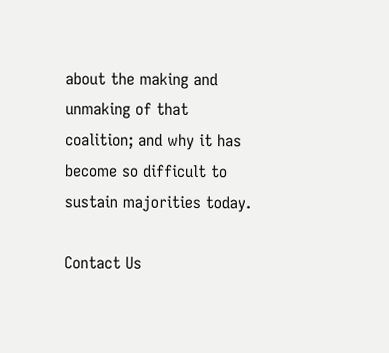about the making and unmaking of that coalition; and why it has become so difficult to sustain majorities today.

Contact Us